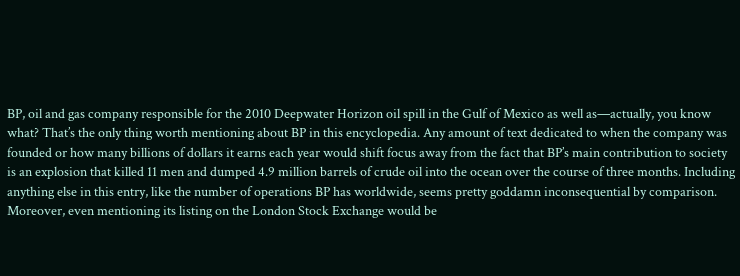BP, oil and gas company responsible for the 2010 Deepwater Horizon oil spill in the Gulf of Mexico as well as—actually, you know what? That’s the only thing worth mentioning about BP in this encyclopedia. Any amount of text dedicated to when the company was founded or how many billions of dollars it earns each year would shift focus away from the fact that BP’s main contribution to society is an explosion that killed 11 men and dumped 4.9 million barrels of crude oil into the ocean over the course of three months. Including anything else in this entry, like the number of operations BP has worldwide, seems pretty goddamn inconsequential by comparison. Moreover, even mentioning its listing on the London Stock Exchange would be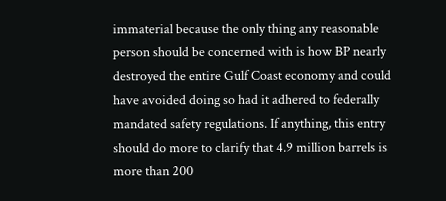immaterial because the only thing any reasonable person should be concerned with is how BP nearly destroyed the entire Gulf Coast economy and could have avoided doing so had it adhered to federally mandated safety regulations. If anything, this entry should do more to clarify that 4.9 million barrels is more than 200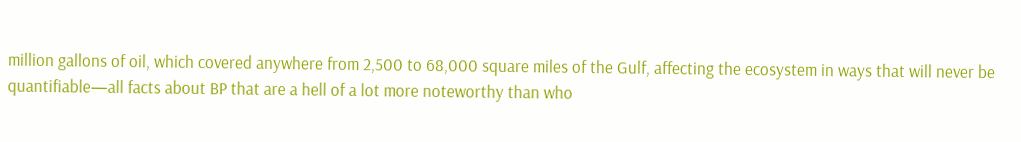million gallons of oil, which covered anywhere from 2,500 to 68,000 square miles of the Gulf, affecting the ecosystem in ways that will never be quantifiable—all facts about BP that are a hell of a lot more noteworthy than who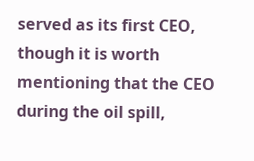served as its first CEO, though it is worth mentioning that the CEO during the oil spill,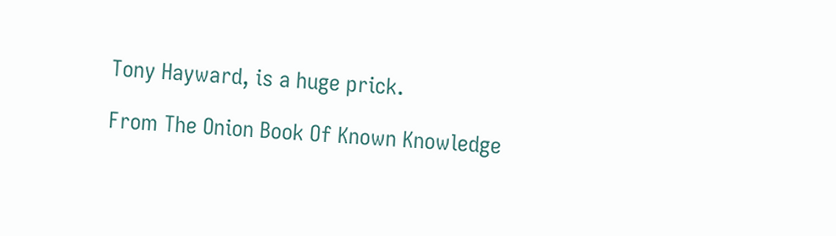Tony Hayward, is a huge prick.

From The Onion Book Of Known Knowledge